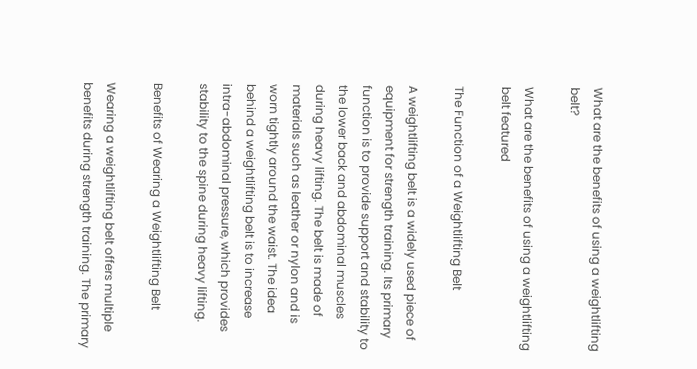What are the benefits of using a weightlifting belt?

What are the benefits of using a weightlifting belt featured

The Function of a Weightlifting Belt

A weightlifting belt is a widely used piece of equipment for strength training. Its primary function is to provide support and stability to the lower back and abdominal muscles during heavy lifting. The belt is made of materials such as leather or nylon and is worn tightly around the waist. The idea behind a weightlifting belt is to increase intra-abdominal pressure, which provides stability to the spine during heavy lifting.

Benefits of Wearing a Weightlifting Belt

Wearing a weightlifting belt offers multiple benefits during strength training. The primary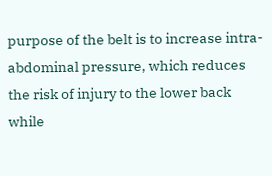purpose of the belt is to increase intra-abdominal pressure, which reduces the risk of injury to the lower back while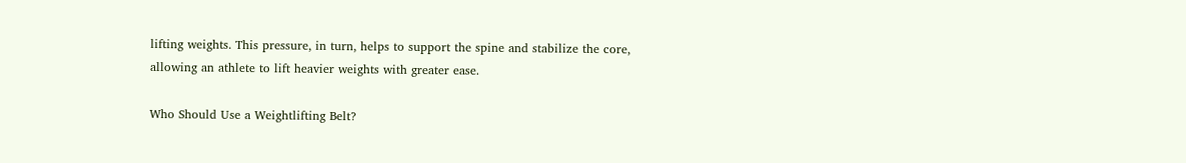lifting weights. This pressure, in turn, helps to support the spine and stabilize the core, allowing an athlete to lift heavier weights with greater ease.

Who Should Use a Weightlifting Belt?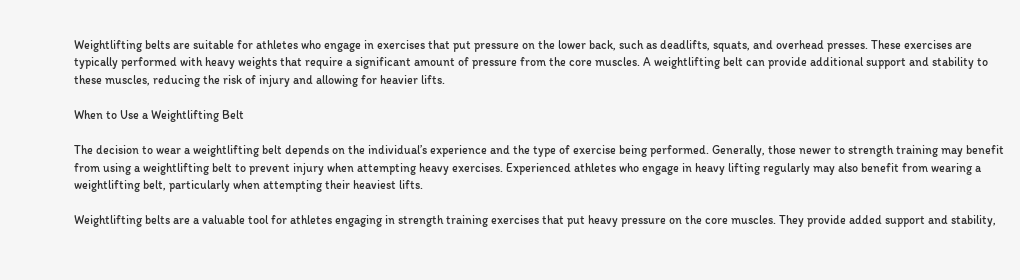Weightlifting belts are suitable for athletes who engage in exercises that put pressure on the lower back, such as deadlifts, squats, and overhead presses. These exercises are typically performed with heavy weights that require a significant amount of pressure from the core muscles. A weightlifting belt can provide additional support and stability to these muscles, reducing the risk of injury and allowing for heavier lifts.

When to Use a Weightlifting Belt

The decision to wear a weightlifting belt depends on the individual’s experience and the type of exercise being performed. Generally, those newer to strength training may benefit from using a weightlifting belt to prevent injury when attempting heavy exercises. Experienced athletes who engage in heavy lifting regularly may also benefit from wearing a weightlifting belt, particularly when attempting their heaviest lifts.

Weightlifting belts are a valuable tool for athletes engaging in strength training exercises that put heavy pressure on the core muscles. They provide added support and stability,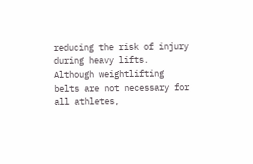reducing the risk of injury during heavy lifts. Although weightlifting belts are not necessary for all athletes,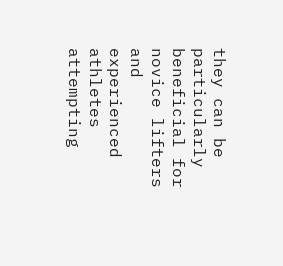they can be particularly beneficial for novice lifters and experienced athletes attempting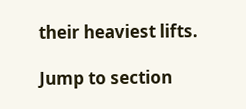their heaviest lifts.

Jump to section